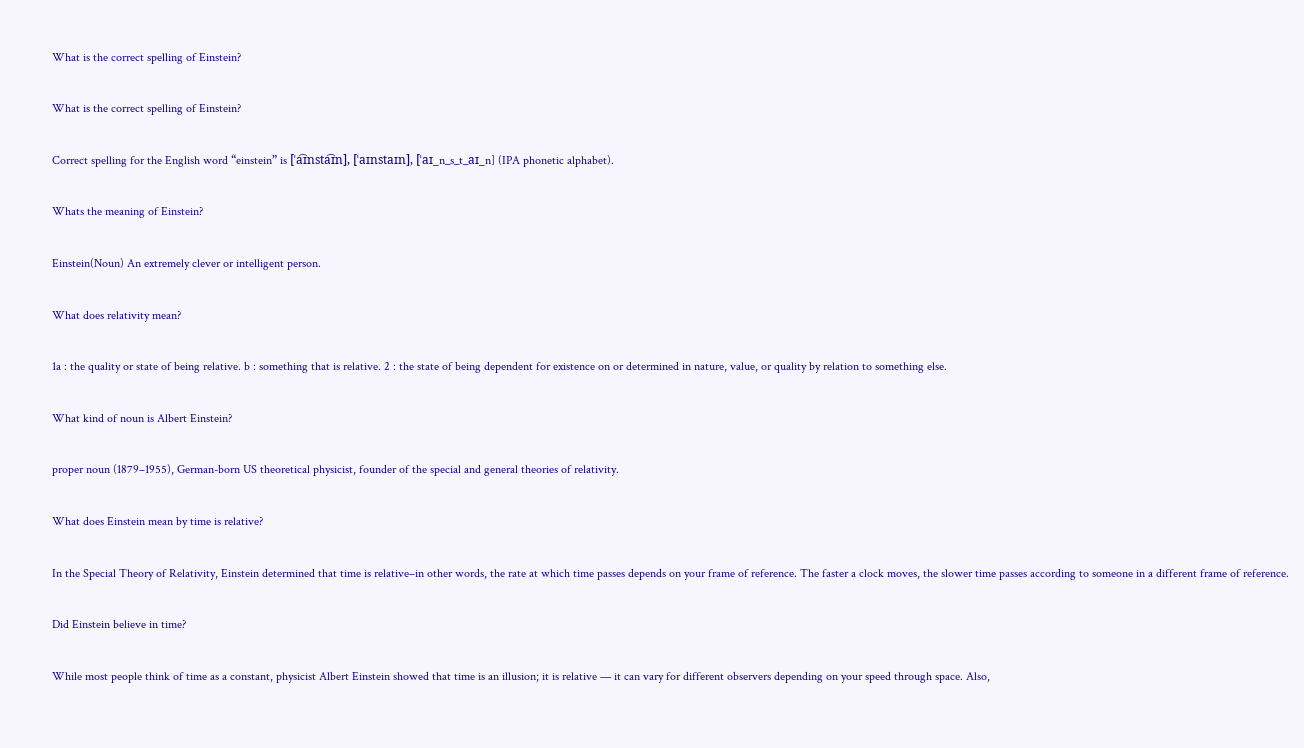What is the correct spelling of Einstein?

What is the correct spelling of Einstein?

Correct spelling for the English word “einstein” is [ˈa͡ɪnsta͡ɪn], [ˈaɪnstaɪn], [ˈaɪ_n_s_t_aɪ_n] (IPA phonetic alphabet).

Whats the meaning of Einstein?

Einstein(Noun) An extremely clever or intelligent person.

What does relativity mean?

1a : the quality or state of being relative. b : something that is relative. 2 : the state of being dependent for existence on or determined in nature, value, or quality by relation to something else.

What kind of noun is Albert Einstein?

proper noun (1879–1955), German-born US theoretical physicist, founder of the special and general theories of relativity.

What does Einstein mean by time is relative?

In the Special Theory of Relativity, Einstein determined that time is relative–in other words, the rate at which time passes depends on your frame of reference. The faster a clock moves, the slower time passes according to someone in a different frame of reference.

Did Einstein believe in time?

While most people think of time as a constant, physicist Albert Einstein showed that time is an illusion; it is relative — it can vary for different observers depending on your speed through space. Also,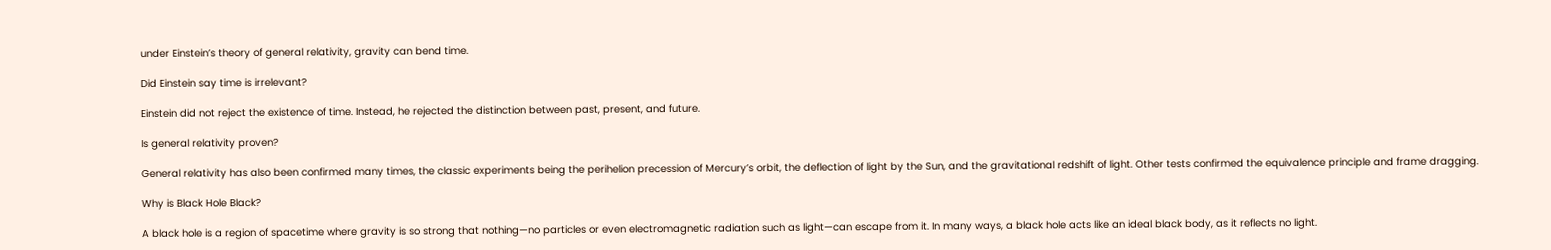under Einstein’s theory of general relativity, gravity can bend time.

Did Einstein say time is irrelevant?

Einstein did not reject the existence of time. Instead, he rejected the distinction between past, present, and future.

Is general relativity proven?

General relativity has also been confirmed many times, the classic experiments being the perihelion precession of Mercury’s orbit, the deflection of light by the Sun, and the gravitational redshift of light. Other tests confirmed the equivalence principle and frame dragging.

Why is Black Hole Black?

A black hole is a region of spacetime where gravity is so strong that nothing—no particles or even electromagnetic radiation such as light—can escape from it. In many ways, a black hole acts like an ideal black body, as it reflects no light.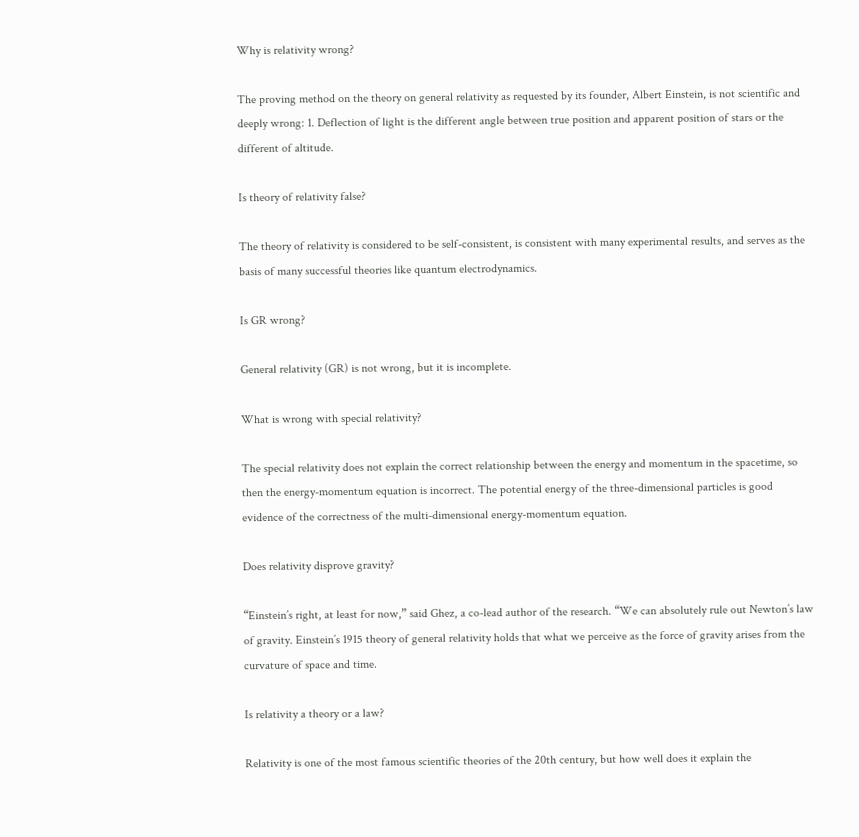Why is relativity wrong?

The proving method on the theory on general relativity as requested by its founder, Albert Einstein, is not scientific and deeply wrong: 1. Deflection of light is the different angle between true position and apparent position of stars or the different of altitude.

Is theory of relativity false?

The theory of relativity is considered to be self-consistent, is consistent with many experimental results, and serves as the basis of many successful theories like quantum electrodynamics.

Is GR wrong?

General relativity (GR) is not wrong, but it is incomplete.

What is wrong with special relativity?

The special relativity does not explain the correct relationship between the energy and momentum in the spacetime, so then the energy-momentum equation is incorrect. The potential energy of the three-dimensional particles is good evidence of the correctness of the multi-dimensional energy-momentum equation.

Does relativity disprove gravity?

“Einstein’s right, at least for now,” said Ghez, a co-lead author of the research. “We can absolutely rule out Newton’s law of gravity. Einstein’s 1915 theory of general relativity holds that what we perceive as the force of gravity arises from the curvature of space and time.

Is relativity a theory or a law?

Relativity is one of the most famous scientific theories of the 20th century, but how well does it explain the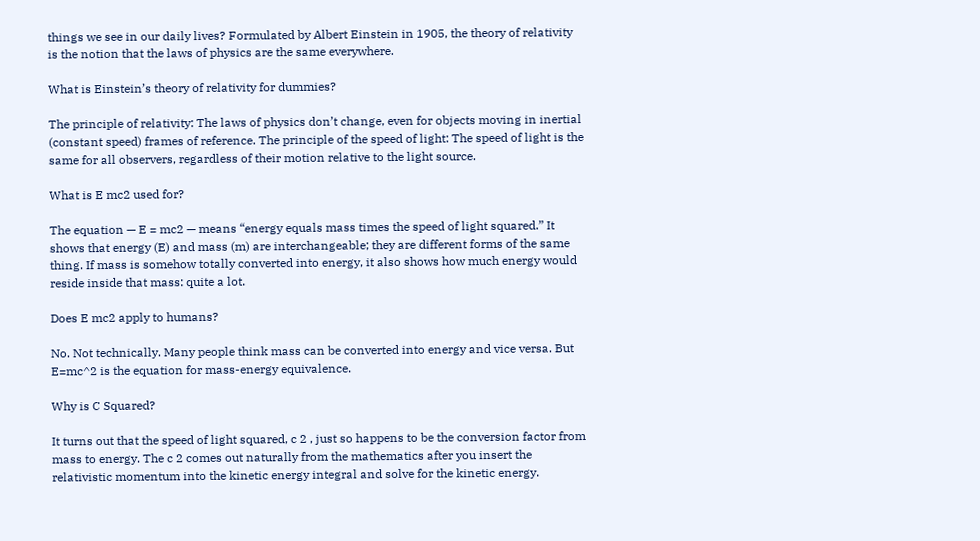things we see in our daily lives? Formulated by Albert Einstein in 1905, the theory of relativity is the notion that the laws of physics are the same everywhere.

What is Einstein’s theory of relativity for dummies?

The principle of relativity: The laws of physics don’t change, even for objects moving in inertial (constant speed) frames of reference. The principle of the speed of light: The speed of light is the same for all observers, regardless of their motion relative to the light source.

What is E mc2 used for?

The equation — E = mc2 — means “energy equals mass times the speed of light squared.” It shows that energy (E) and mass (m) are interchangeable; they are different forms of the same thing. If mass is somehow totally converted into energy, it also shows how much energy would reside inside that mass: quite a lot.

Does E mc2 apply to humans?

No. Not technically. Many people think mass can be converted into energy and vice versa. But E=mc^2 is the equation for mass-energy equivalence.

Why is C Squared?

It turns out that the speed of light squared, c 2 , just so happens to be the conversion factor from mass to energy. The c 2 comes out naturally from the mathematics after you insert the relativistic momentum into the kinetic energy integral and solve for the kinetic energy.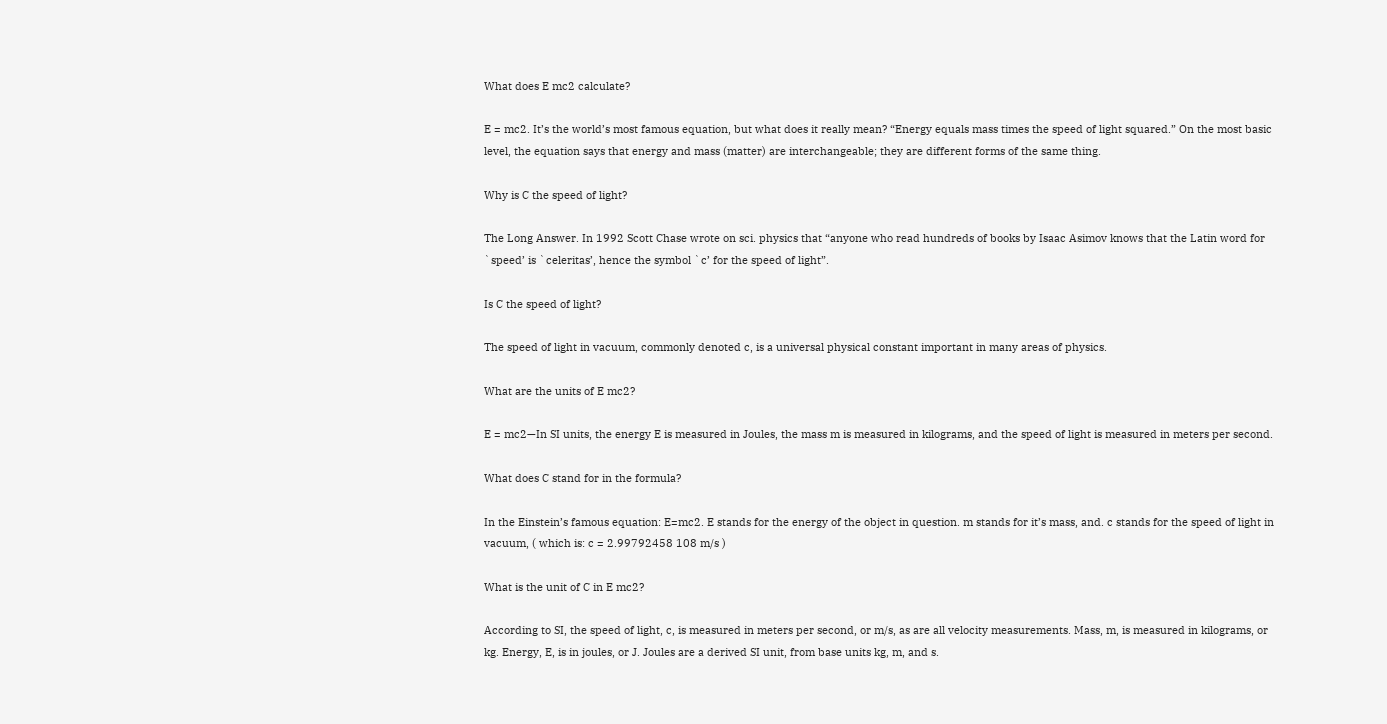What does E mc2 calculate?

E = mc2. It’s the world’s most famous equation, but what does it really mean? “Energy equals mass times the speed of light squared.” On the most basic level, the equation says that energy and mass (matter) are interchangeable; they are different forms of the same thing.

Why is C the speed of light?

The Long Answer. In 1992 Scott Chase wrote on sci. physics that “anyone who read hundreds of books by Isaac Asimov knows that the Latin word for `speed’ is `celeritas’, hence the symbol `c’ for the speed of light”.

Is C the speed of light?

The speed of light in vacuum, commonly denoted c, is a universal physical constant important in many areas of physics.

What are the units of E mc2?

E = mc2—In SI units, the energy E is measured in Joules, the mass m is measured in kilograms, and the speed of light is measured in meters per second.

What does C stand for in the formula?

In the Einstein’s famous equation: E=mc2. E stands for the energy of the object in question. m stands for it’s mass, and. c stands for the speed of light in vacuum, ( which is: c = 2.99792458 108 m/s )

What is the unit of C in E mc2?

According to SI, the speed of light, c, is measured in meters per second, or m/s, as are all velocity measurements. Mass, m, is measured in kilograms, or kg. Energy, E, is in joules, or J. Joules are a derived SI unit, from base units kg, m, and s.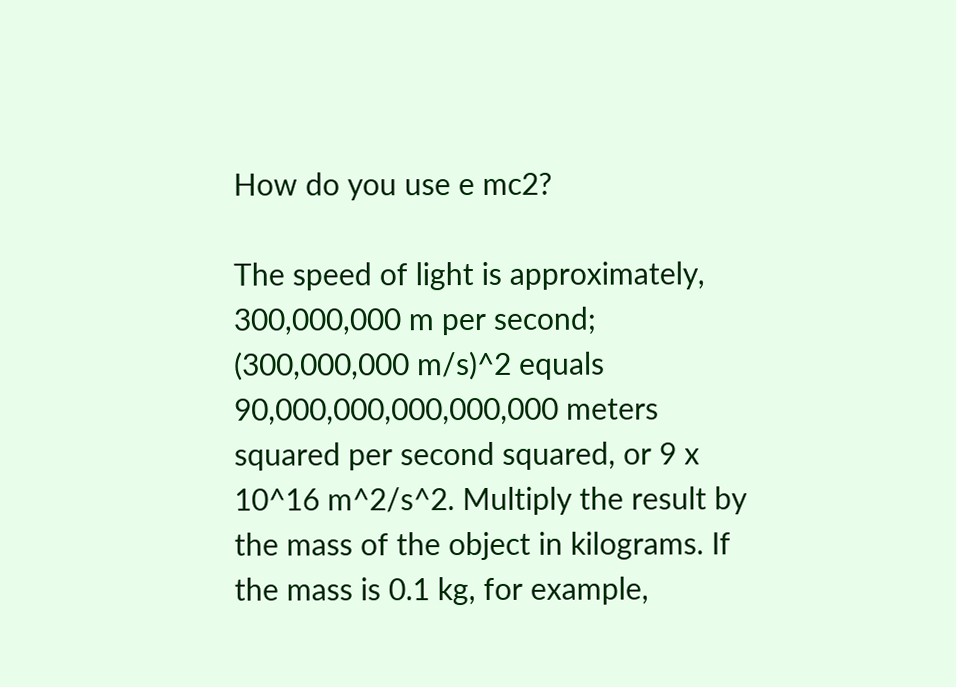How do you use e mc2?

The speed of light is approximately, 300,000,000 m per second; (300,000,000 m/s)^2 equals 90,000,000,000,000,000 meters squared per second squared, or 9 x 10^16 m^2/s^2. Multiply the result by the mass of the object in kilograms. If the mass is 0.1 kg, for example,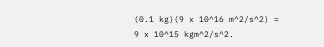(0.1 kg)(9 x 10^16 m^2/s^2) = 9 x 10^15 kgm^2/s^2.